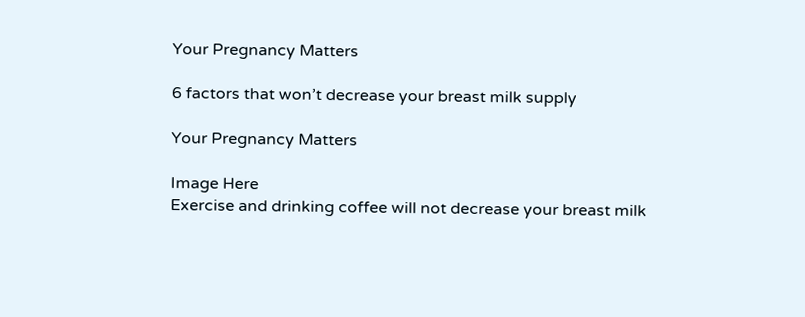Your Pregnancy Matters

6 factors that won’t decrease your breast milk supply

Your Pregnancy Matters

Image Here
Exercise and drinking coffee will not decrease your breast milk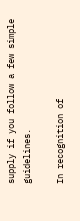supply if you follow a few simple guidelines.

In recognition of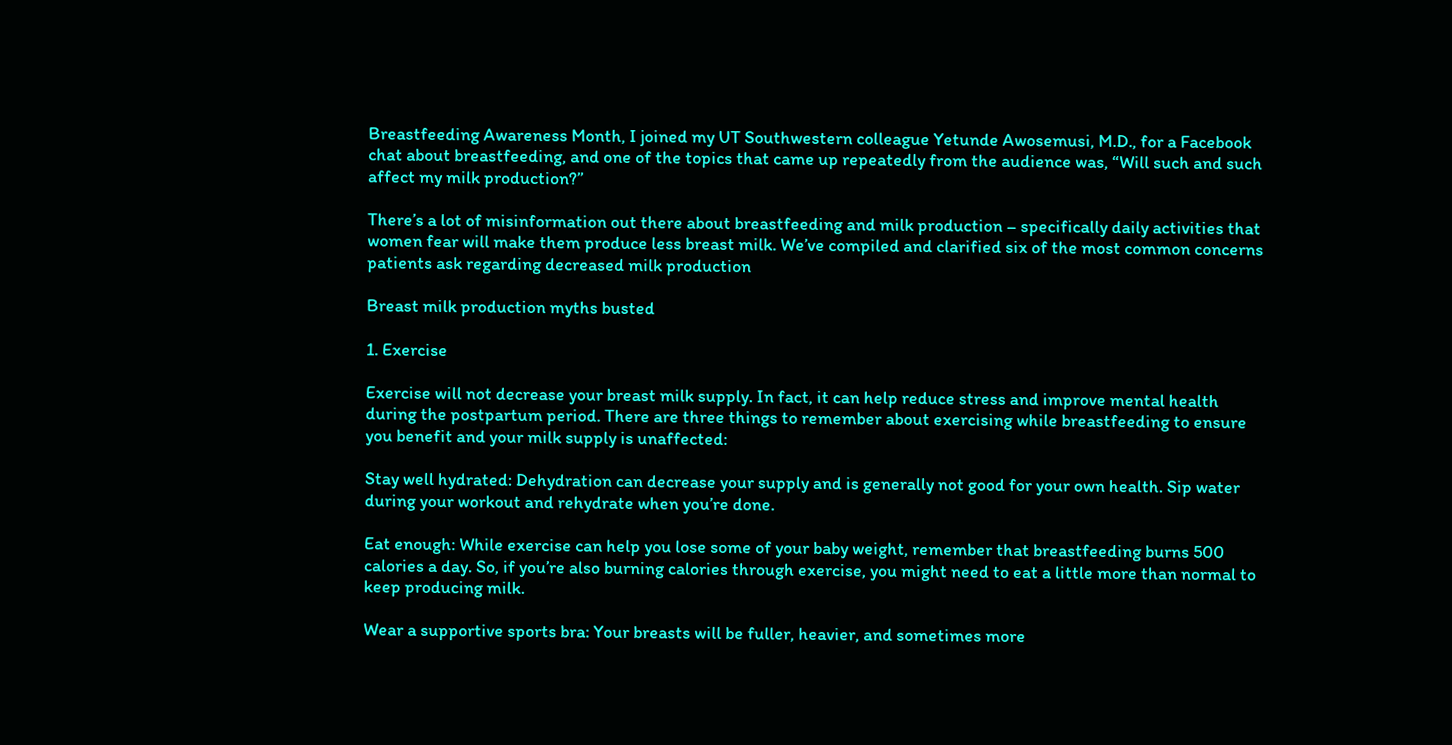Breastfeeding Awareness Month, I joined my UT Southwestern colleague Yetunde Awosemusi, M.D., for a Facebook chat about breastfeeding, and one of the topics that came up repeatedly from the audience was, “Will such and such affect my milk production?”

There’s a lot of misinformation out there about breastfeeding and milk production – specifically daily activities that women fear will make them produce less breast milk. We’ve compiled and clarified six of the most common concerns patients ask regarding decreased milk production

Breast milk production myths busted

1. Exercise

Exercise will not decrease your breast milk supply. In fact, it can help reduce stress and improve mental health during the postpartum period. There are three things to remember about exercising while breastfeeding to ensure you benefit and your milk supply is unaffected:

Stay well hydrated: Dehydration can decrease your supply and is generally not good for your own health. Sip water during your workout and rehydrate when you’re done.

Eat enough: While exercise can help you lose some of your baby weight, remember that breastfeeding burns 500 calories a day. So, if you’re also burning calories through exercise, you might need to eat a little more than normal to keep producing milk.

Wear a supportive sports bra: Your breasts will be fuller, heavier, and sometimes more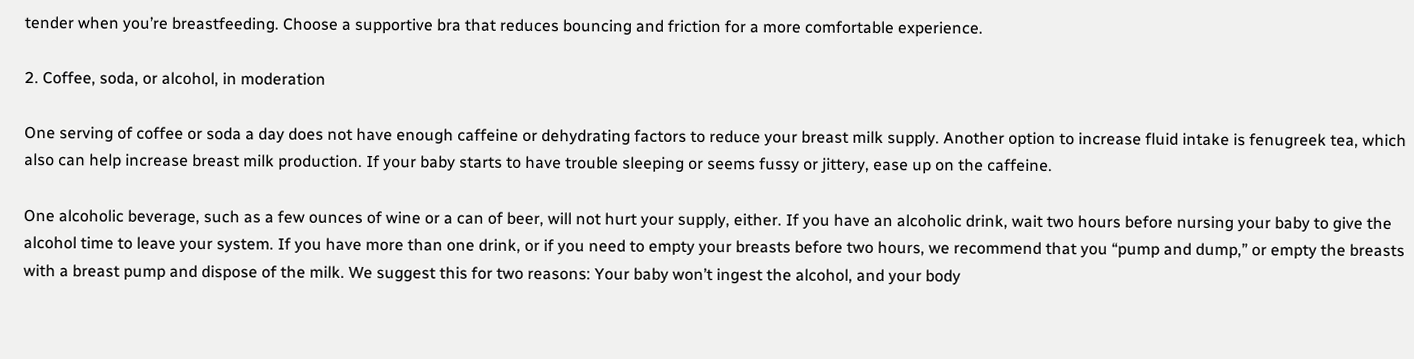tender when you’re breastfeeding. Choose a supportive bra that reduces bouncing and friction for a more comfortable experience.

2. Coffee, soda, or alcohol, in moderation

One serving of coffee or soda a day does not have enough caffeine or dehydrating factors to reduce your breast milk supply. Another option to increase fluid intake is fenugreek tea, which also can help increase breast milk production. If your baby starts to have trouble sleeping or seems fussy or jittery, ease up on the caffeine.

One alcoholic beverage, such as a few ounces of wine or a can of beer, will not hurt your supply, either. If you have an alcoholic drink, wait two hours before nursing your baby to give the alcohol time to leave your system. If you have more than one drink, or if you need to empty your breasts before two hours, we recommend that you “pump and dump,” or empty the breasts with a breast pump and dispose of the milk. We suggest this for two reasons: Your baby won’t ingest the alcohol, and your body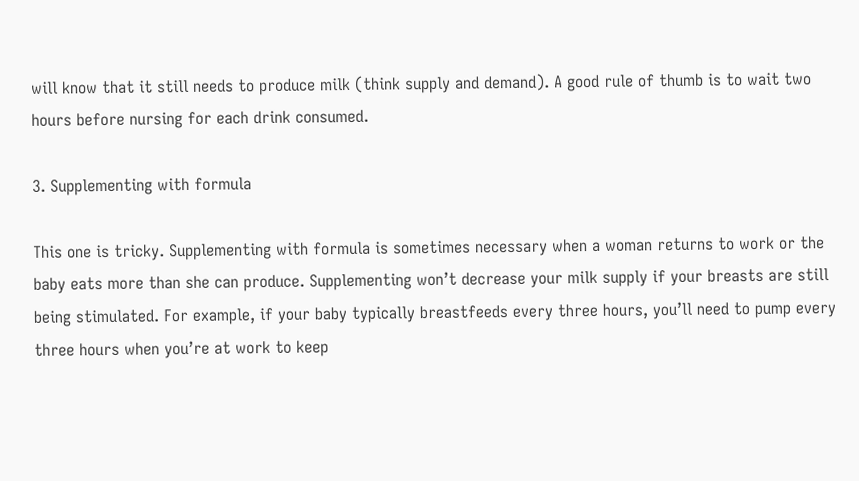will know that it still needs to produce milk (think supply and demand). A good rule of thumb is to wait two hours before nursing for each drink consumed.

3. Supplementing with formula

This one is tricky. Supplementing with formula is sometimes necessary when a woman returns to work or the baby eats more than she can produce. Supplementing won’t decrease your milk supply if your breasts are still being stimulated. For example, if your baby typically breastfeeds every three hours, you’ll need to pump every three hours when you’re at work to keep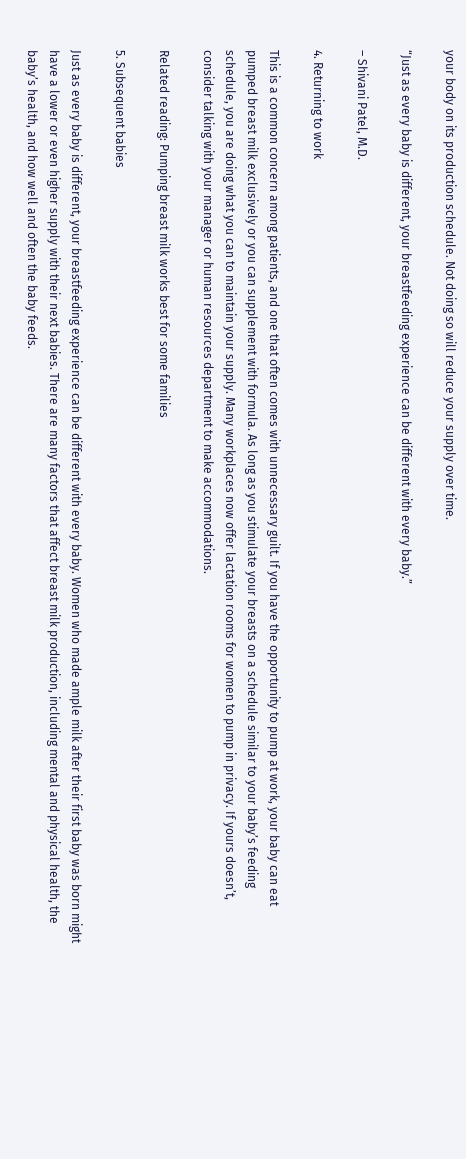your body on its production schedule. Not doing so will reduce your supply over time.

“Just as every baby is different, your breastfeeding experience can be different with every baby.”

– Shivani Patel, M.D.

4. Returning to work

This is a common concern among patients, and one that often comes with unnecessary guilt. If you have the opportunity to pump at work, your baby can eat pumped breast milk exclusively or you can supplement with formula. As long as you stimulate your breasts on a schedule similar to your baby’s feeding schedule, you are doing what you can to maintain your supply. Many workplaces now offer lactation rooms for women to pump in privacy. If yours doesn’t, consider talking with your manager or human resources department to make accommodations.

Related reading: Pumping breast milk works best for some families

5. Subsequent babies

Just as every baby is different, your breastfeeding experience can be different with every baby. Women who made ample milk after their first baby was born might have a lower or even higher supply with their next babies. There are many factors that affect breast milk production, including mental and physical health, the baby’s health, and how well and often the baby feeds.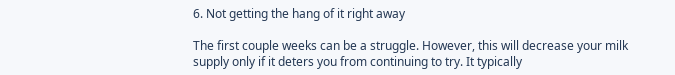6. Not getting the hang of it right away

The first couple weeks can be a struggle. However, this will decrease your milk supply only if it deters you from continuing to try. It typically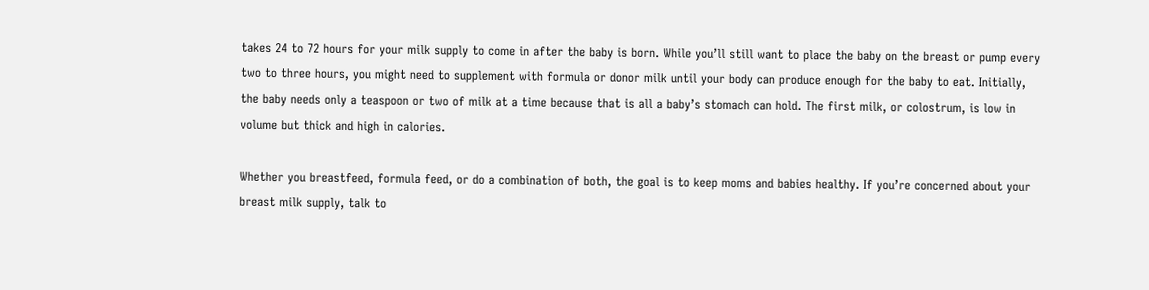takes 24 to 72 hours for your milk supply to come in after the baby is born. While you’ll still want to place the baby on the breast or pump every two to three hours, you might need to supplement with formula or donor milk until your body can produce enough for the baby to eat. Initially, the baby needs only a teaspoon or two of milk at a time because that is all a baby’s stomach can hold. The first milk, or colostrum, is low in volume but thick and high in calories.

Whether you breastfeed, formula feed, or do a combination of both, the goal is to keep moms and babies healthy. If you’re concerned about your breast milk supply, talk to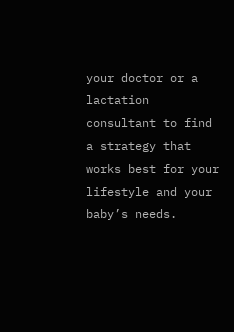your doctor or a lactation consultant to find a strategy that works best for your lifestyle and your baby’s needs.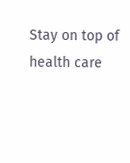Stay on top of health care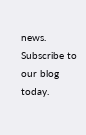news. Subscribe to our blog today.